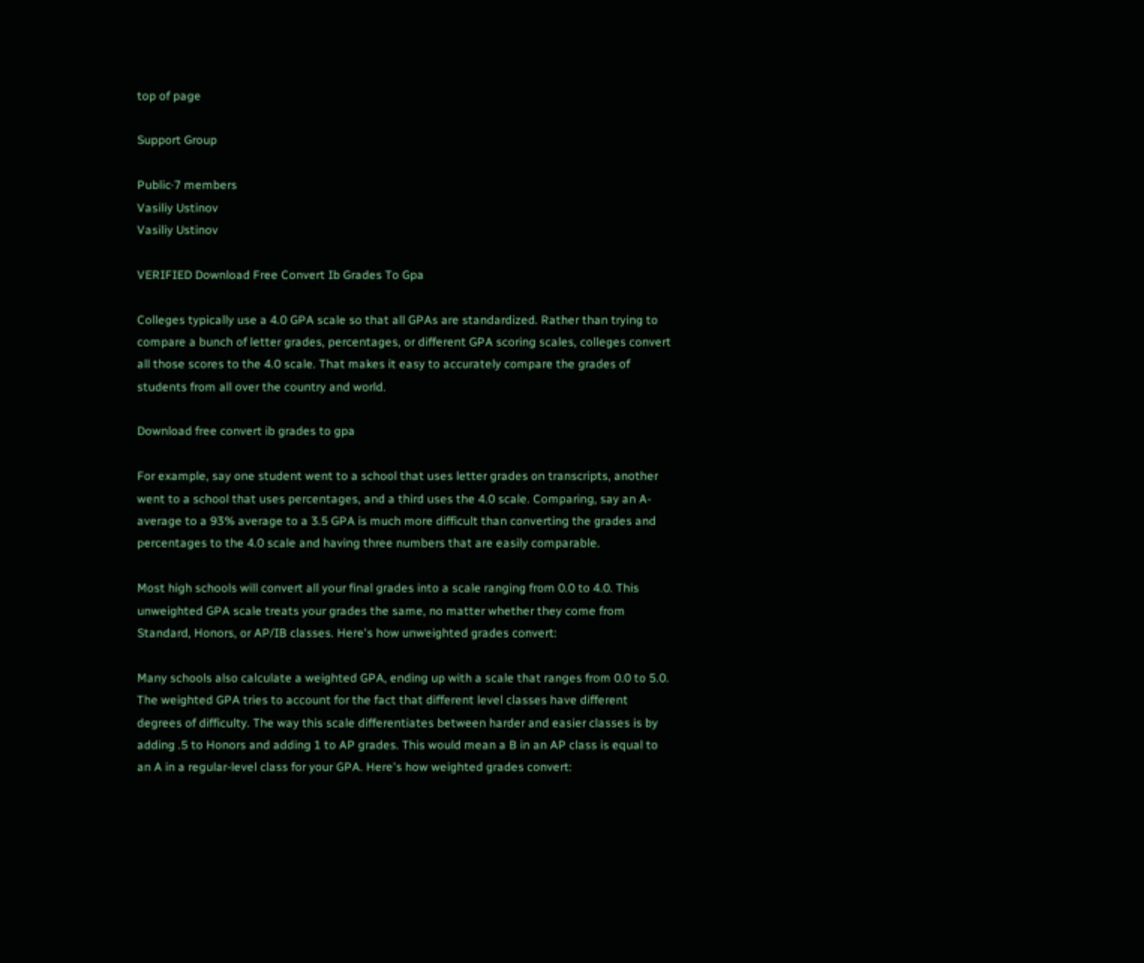top of page

Support Group

Public·7 members
Vasiliy Ustinov
Vasiliy Ustinov

VERIFIED Download Free Convert Ib Grades To Gpa

Colleges typically use a 4.0 GPA scale so that all GPAs are standardized. Rather than trying to compare a bunch of letter grades, percentages, or different GPA scoring scales, colleges convert all those scores to the 4.0 scale. That makes it easy to accurately compare the grades of students from all over the country and world.

Download free convert ib grades to gpa

For example, say one student went to a school that uses letter grades on transcripts, another went to a school that uses percentages, and a third uses the 4.0 scale. Comparing, say an A- average to a 93% average to a 3.5 GPA is much more difficult than converting the grades and percentages to the 4.0 scale and having three numbers that are easily comparable.

Most high schools will convert all your final grades into a scale ranging from 0.0 to 4.0. This unweighted GPA scale treats your grades the same, no matter whether they come from Standard, Honors, or AP/IB classes. Here's how unweighted grades convert:

Many schools also calculate a weighted GPA, ending up with a scale that ranges from 0.0 to 5.0. The weighted GPA tries to account for the fact that different level classes have different degrees of difficulty. The way this scale differentiates between harder and easier classes is by adding .5 to Honors and adding 1 to AP grades. This would mean a B in an AP class is equal to an A in a regular-level class for your GPA. Here's how weighted grades convert: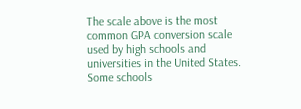The scale above is the most common GPA conversion scale used by high schools and universities in the United States. Some schools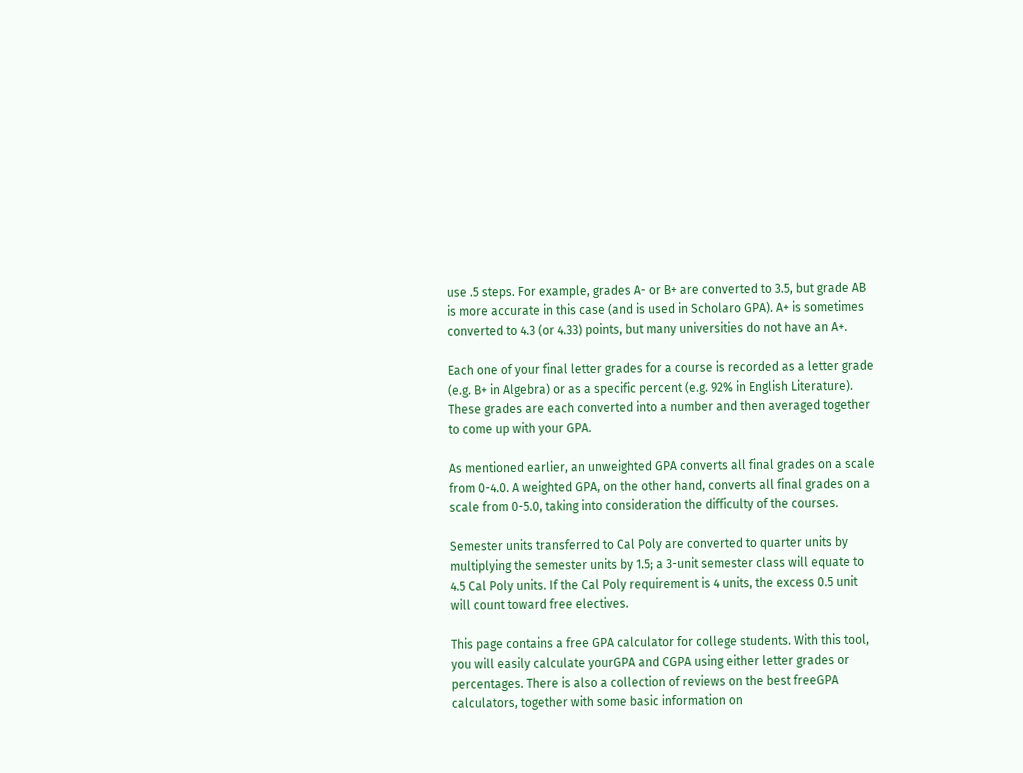use .5 steps. For example, grades A- or B+ are converted to 3.5, but grade AB is more accurate in this case (and is used in Scholaro GPA). A+ is sometimes converted to 4.3 (or 4.33) points, but many universities do not have an A+.

Each one of your final letter grades for a course is recorded as a letter grade (e.g. B+ in Algebra) or as a specific percent (e.g. 92% in English Literature). These grades are each converted into a number and then averaged together to come up with your GPA.

As mentioned earlier, an unweighted GPA converts all final grades on a scale from 0-4.0. A weighted GPA, on the other hand, converts all final grades on a scale from 0-5.0, taking into consideration the difficulty of the courses.

Semester units transferred to Cal Poly are converted to quarter units by multiplying the semester units by 1.5; a 3-unit semester class will equate to 4.5 Cal Poly units. If the Cal Poly requirement is 4 units, the excess 0.5 unit will count toward free electives.

This page contains a free GPA calculator for college students. With this tool, you will easily calculate yourGPA and CGPA using either letter grades or percentages. There is also a collection of reviews on the best freeGPA calculators, together with some basic information on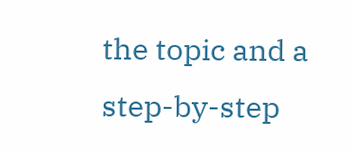the topic and a step-by-step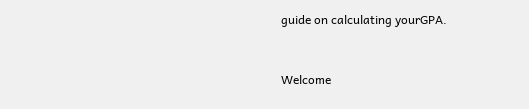guide on calculating yourGPA.


Welcome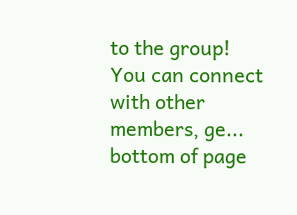to the group! You can connect with other members, ge...
bottom of page